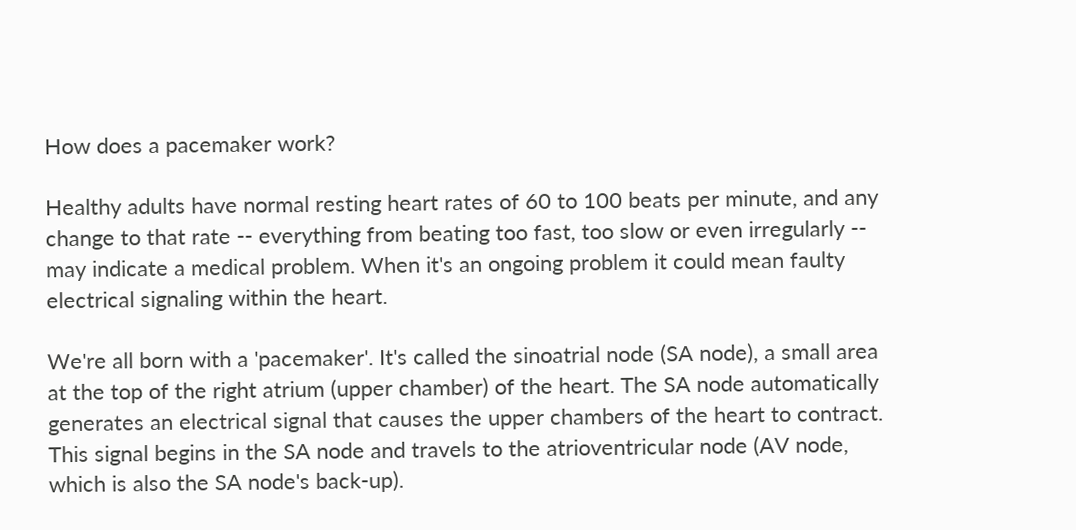How does a pacemaker work?

Healthy adults have normal resting heart rates of 60 to 100 beats per minute, and any change to that rate -- everything from beating too fast, too slow or even irregularly -- may indicate a medical problem. When it's an ongoing problem it could mean faulty electrical signaling within the heart.

We're all born with a 'pacemaker'. It's called the sinoatrial node (SA node), a small area at the top of the right atrium (upper chamber) of the heart. The SA node automatically generates an electrical signal that causes the upper chambers of the heart to contract. This signal begins in the SA node and travels to the atrioventricular node (AV node, which is also the SA node's back-up).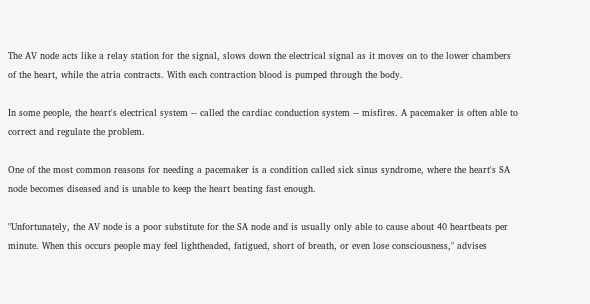The AV node acts like a relay station for the signal, slows down the electrical signal as it moves on to the lower chambers of the heart, while the atria contracts. With each contraction blood is pumped through the body.

In some people, the heart's electrical system -- called the cardiac conduction system -- misfires. A pacemaker is often able to correct and regulate the problem.

One of the most common reasons for needing a pacemaker is a condition called sick sinus syndrome, where the heart's SA node becomes diseased and is unable to keep the heart beating fast enough.

"Unfortunately, the AV node is a poor substitute for the SA node and is usually only able to cause about 40 heartbeats per minute. When this occurs people may feel lightheaded, fatigued, short of breath, or even lose consciousness," advises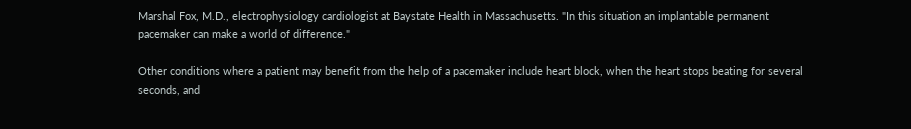Marshal Fox, M.D., electrophysiology cardiologist at Baystate Health in Massachusetts. "In this situation an implantable permanent pacemaker can make a world of difference."

Other conditions where a patient may benefit from the help of a pacemaker include heart block, when the heart stops beating for several seconds, and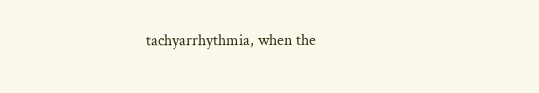tachyarrhythmia, when the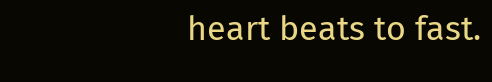heart beats to fast.